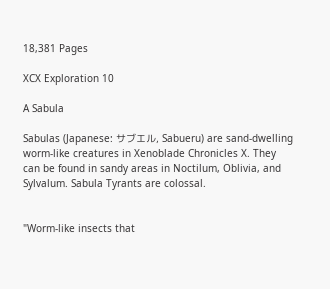18,381 Pages

XCX Exploration 10

A Sabula

Sabulas (Japanese: サブエル, Sabueru) are sand-dwelling worm-like creatures in Xenoblade Chronicles X. They can be found in sandy areas in Noctilum, Oblivia, and Sylvalum. Sabula Tyrants are colossal.


"Worm-like insects that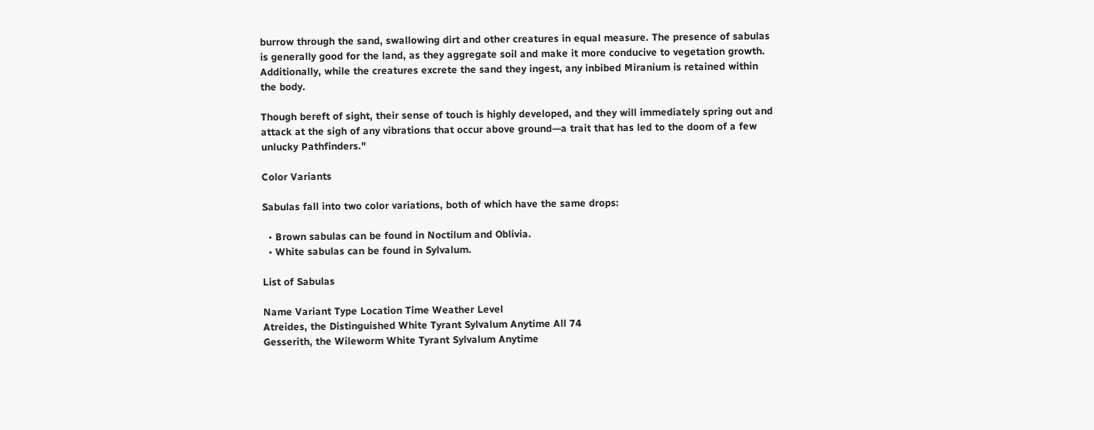burrow through the sand, swallowing dirt and other creatures in equal measure. The presence of sabulas is generally good for the land, as they aggregate soil and make it more conducive to vegetation growth. Additionally, while the creatures excrete the sand they ingest, any inbibed Miranium is retained within the body.

Though bereft of sight, their sense of touch is highly developed, and they will immediately spring out and attack at the sigh of any vibrations that occur above ground—a trait that has led to the doom of a few unlucky Pathfinders."

Color Variants

Sabulas fall into two color variations, both of which have the same drops:

  • Brown sabulas can be found in Noctilum and Oblivia.
  • White sabulas can be found in Sylvalum.

List of Sabulas

Name Variant Type Location Time Weather Level
Atreides, the Distinguished White Tyrant Sylvalum Anytime All 74
Gesserith, the Wileworm White Tyrant Sylvalum Anytime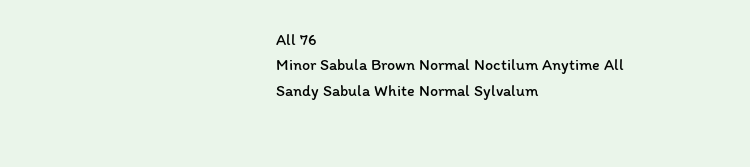All 76
Minor Sabula Brown Normal Noctilum Anytime All
Sandy Sabula White Normal Sylvalum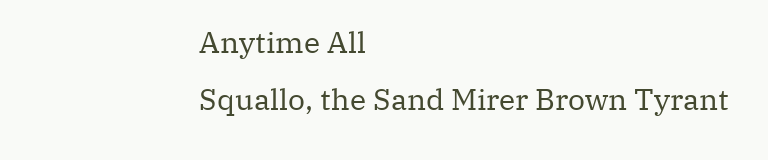Anytime All
Squallo, the Sand Mirer Brown Tyrant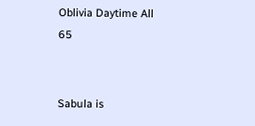Oblivia Daytime All 65


Sabula is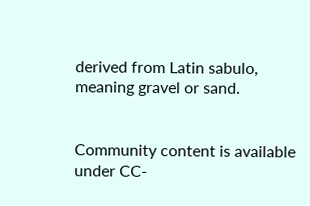derived from Latin sabulo, meaning gravel or sand.


Community content is available under CC-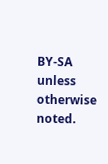BY-SA unless otherwise noted.